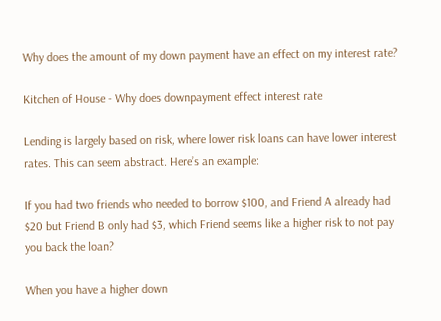Why does the amount of my down payment have an effect on my interest rate?

Kitchen of House - Why does downpayment effect interest rate

Lending is largely based on risk, where lower risk loans can have lower interest rates. This can seem abstract. Here’s an example:

If you had two friends who needed to borrow $100, and Friend A already had $20 but Friend B only had $3, which Friend seems like a higher risk to not pay you back the loan?

When you have a higher down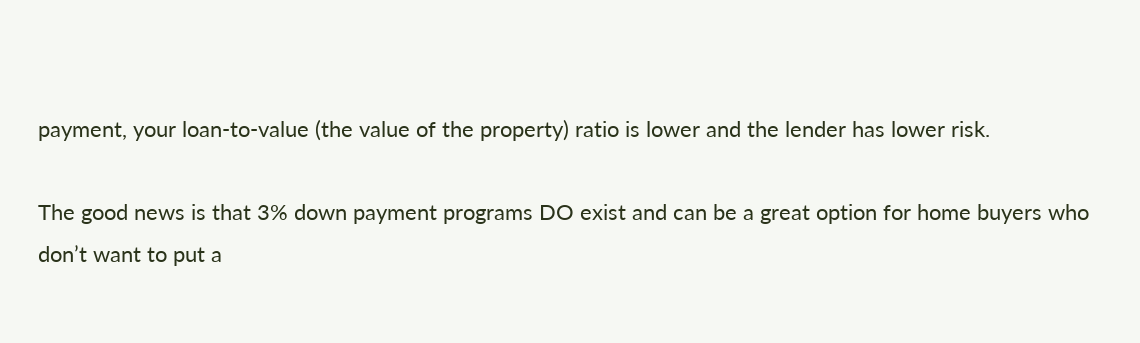payment, your loan-to-value (the value of the property) ratio is lower and the lender has lower risk.

The good news is that 3% down payment programs DO exist and can be a great option for home buyers who don’t want to put a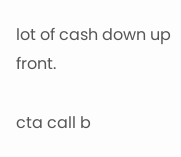lot of cash down up front.

cta call b